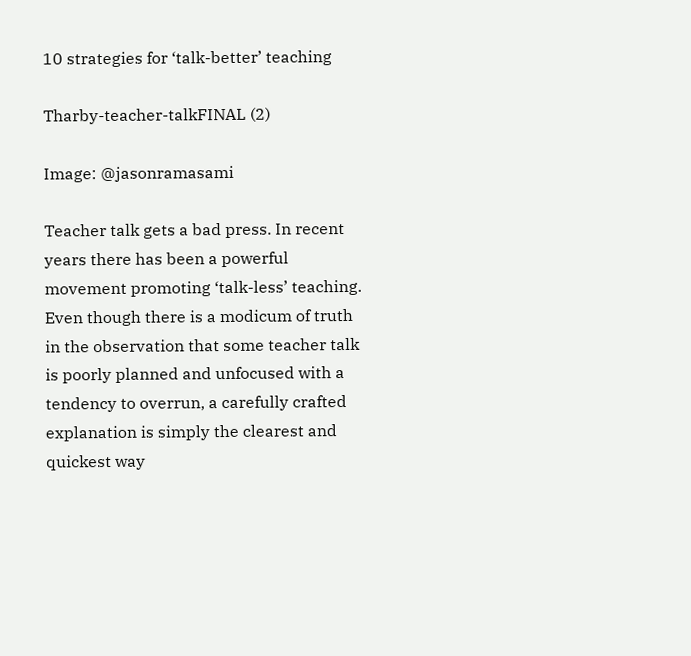10 strategies for ‘talk-better’ teaching

Tharby-teacher-talkFINAL (2)

Image: @jasonramasami

Teacher talk gets a bad press. In recent years there has been a powerful movement promoting ‘talk-less’ teaching. Even though there is a modicum of truth in the observation that some teacher talk is poorly planned and unfocused with a tendency to overrun, a carefully crafted explanation is simply the clearest and quickest way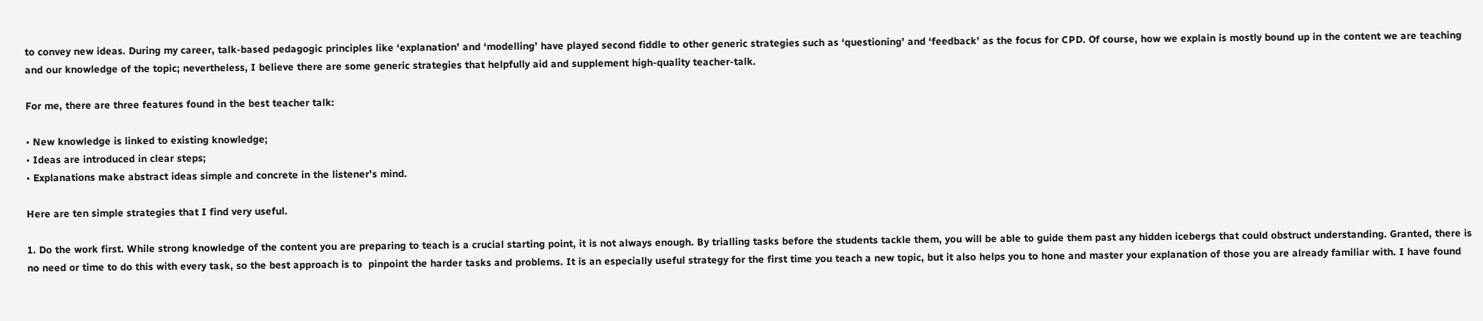to convey new ideas. During my career, talk-based pedagogic principles like ‘explanation’ and ‘modelling’ have played second fiddle to other generic strategies such as ‘questioning’ and ‘feedback’ as the focus for CPD. Of course, how we explain is mostly bound up in the content we are teaching and our knowledge of the topic; nevertheless, I believe there are some generic strategies that helpfully aid and supplement high-quality teacher-talk.

For me, there are three features found in the best teacher talk:

• New knowledge is linked to existing knowledge;
• Ideas are introduced in clear steps;
• Explanations make abstract ideas simple and concrete in the listener’s mind.

Here are ten simple strategies that I find very useful.

1. Do the work first. While strong knowledge of the content you are preparing to teach is a crucial starting point, it is not always enough. By trialling tasks before the students tackle them, you will be able to guide them past any hidden icebergs that could obstruct understanding. Granted, there is no need or time to do this with every task, so the best approach is to  pinpoint the harder tasks and problems. It is an especially useful strategy for the first time you teach a new topic, but it also helps you to hone and master your explanation of those you are already familiar with. I have found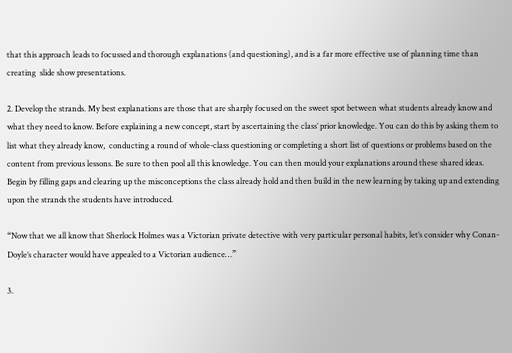that this approach leads to focussed and thorough explanations (and questioning), and is a far more effective use of planning time than creating  slide show presentations.

2. Develop the strands. My best explanations are those that are sharply focused on the sweet spot between what students already know and what they need to know. Before explaining a new concept, start by ascertaining the class’ prior knowledge. You can do this by asking them to list what they already know,  conducting a round of whole-class questioning or completing a short list of questions or problems based on the content from previous lessons. Be sure to then pool all this knowledge. You can then mould your explanations around these shared ideas. Begin by filling gaps and clearing up the misconceptions the class already hold and then build in the new learning by taking up and extending upon the strands the students have introduced.

“Now that we all know that Sherlock Holmes was a Victorian private detective with very particular personal habits, let’s consider why Conan-Doyle’s character would have appealed to a Victorian audience…”

3.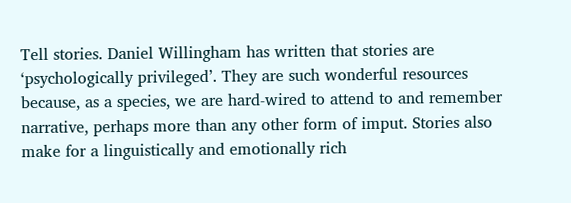Tell stories. Daniel Willingham has written that stories are ‘psychologically privileged’. They are such wonderful resources because, as a species, we are hard-wired to attend to and remember narrative, perhaps more than any other form of imput. Stories also make for a linguistically and emotionally rich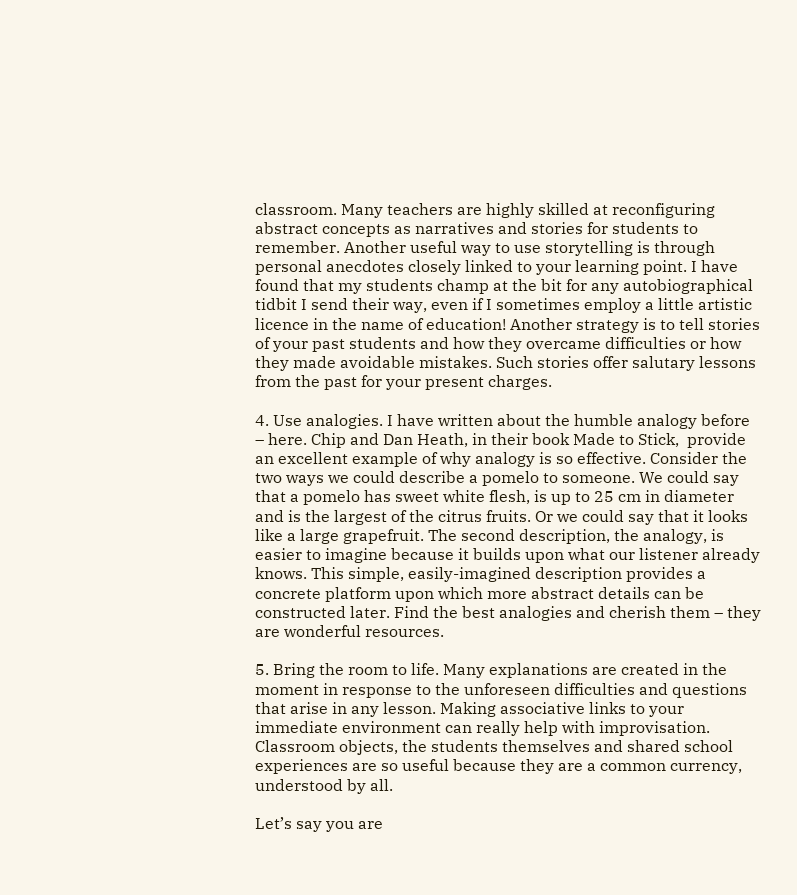classroom. Many teachers are highly skilled at reconfiguring abstract concepts as narratives and stories for students to remember. Another useful way to use storytelling is through personal anecdotes closely linked to your learning point. I have found that my students champ at the bit for any autobiographical tidbit I send their way, even if I sometimes employ a little artistic licence in the name of education! Another strategy is to tell stories of your past students and how they overcame difficulties or how they made avoidable mistakes. Such stories offer salutary lessons from the past for your present charges.

4. Use analogies. I have written about the humble analogy before – here. Chip and Dan Heath, in their book Made to Stick,  provide an excellent example of why analogy is so effective. Consider the two ways we could describe a pomelo to someone. We could say that a pomelo has sweet white flesh, is up to 25 cm in diameter and is the largest of the citrus fruits. Or we could say that it looks like a large grapefruit. The second description, the analogy, is easier to imagine because it builds upon what our listener already knows. This simple, easily-imagined description provides a concrete platform upon which more abstract details can be constructed later. Find the best analogies and cherish them – they are wonderful resources.

5. Bring the room to life. Many explanations are created in the moment in response to the unforeseen difficulties and questions that arise in any lesson. Making associative links to your immediate environment can really help with improvisation. Classroom objects, the students themselves and shared school experiences are so useful because they are a common currency, understood by all.

Let’s say you are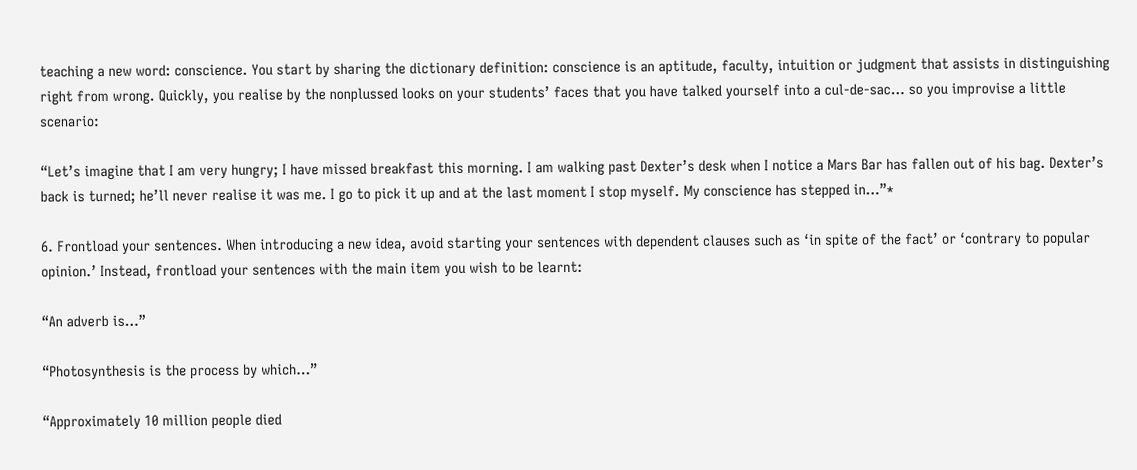teaching a new word: conscience. You start by sharing the dictionary definition: conscience is an aptitude, faculty, intuition or judgment that assists in distinguishing right from wrong. Quickly, you realise by the nonplussed looks on your students’ faces that you have talked yourself into a cul-de-sac… so you improvise a little scenario:

“Let’s imagine that I am very hungry; I have missed breakfast this morning. I am walking past Dexter’s desk when I notice a Mars Bar has fallen out of his bag. Dexter’s back is turned; he’ll never realise it was me. I go to pick it up and at the last moment I stop myself. My conscience has stepped in…”*

6. Frontload your sentences. When introducing a new idea, avoid starting your sentences with dependent clauses such as ‘in spite of the fact’ or ‘contrary to popular opinion.’ Instead, frontload your sentences with the main item you wish to be learnt:

“An adverb is…”

“Photosynthesis is the process by which…”

“Approximately 10 million people died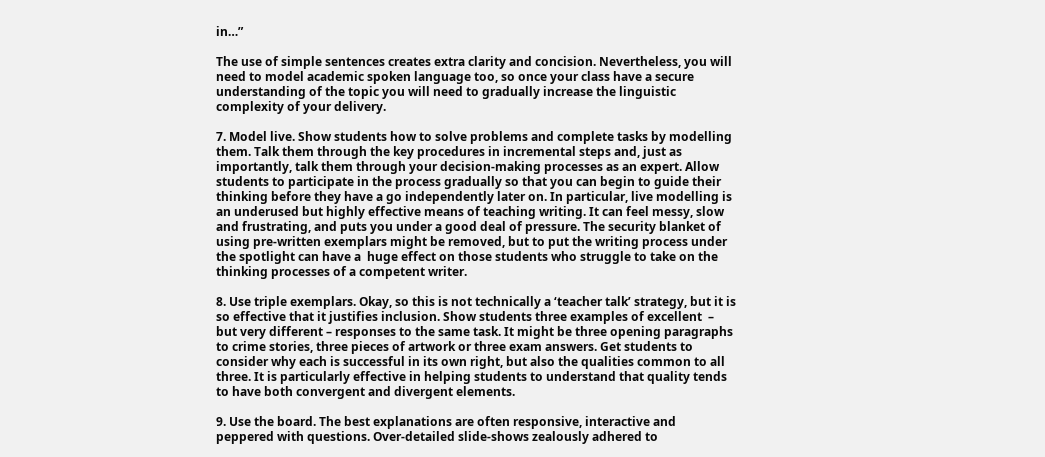in…”

The use of simple sentences creates extra clarity and concision. Nevertheless, you will need to model academic spoken language too, so once your class have a secure understanding of the topic you will need to gradually increase the linguistic complexity of your delivery.

7. Model live. Show students how to solve problems and complete tasks by modelling them. Talk them through the key procedures in incremental steps and, just as importantly, talk them through your decision-making processes as an expert. Allow students to participate in the process gradually so that you can begin to guide their thinking before they have a go independently later on. In particular, live modelling is an underused but highly effective means of teaching writing. It can feel messy, slow and frustrating, and puts you under a good deal of pressure. The security blanket of using pre-written exemplars might be removed, but to put the writing process under the spotlight can have a  huge effect on those students who struggle to take on the thinking processes of a competent writer.

8. Use triple exemplars. Okay, so this is not technically a ‘teacher talk’ strategy, but it is so effective that it justifies inclusion. Show students three examples of excellent  – but very different – responses to the same task. It might be three opening paragraphs to crime stories, three pieces of artwork or three exam answers. Get students to consider why each is successful in its own right, but also the qualities common to all three. It is particularly effective in helping students to understand that quality tends to have both convergent and divergent elements.

9. Use the board. The best explanations are often responsive, interactive and peppered with questions. Over-detailed slide-shows zealously adhered to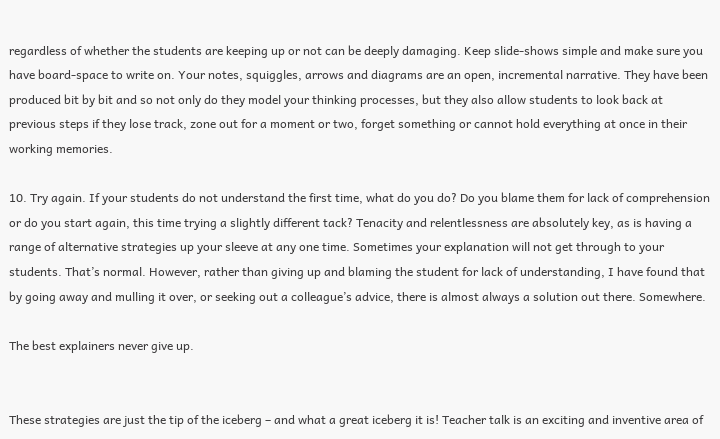regardless of whether the students are keeping up or not can be deeply damaging. Keep slide-shows simple and make sure you have board-space to write on. Your notes, squiggles, arrows and diagrams are an open, incremental narrative. They have been produced bit by bit and so not only do they model your thinking processes, but they also allow students to look back at previous steps if they lose track, zone out for a moment or two, forget something or cannot hold everything at once in their working memories.

10. Try again. If your students do not understand the first time, what do you do? Do you blame them for lack of comprehension or do you start again, this time trying a slightly different tack? Tenacity and relentlessness are absolutely key, as is having a range of alternative strategies up your sleeve at any one time. Sometimes your explanation will not get through to your students. That’s normal. However, rather than giving up and blaming the student for lack of understanding, I have found that by going away and mulling it over, or seeking out a colleague’s advice, there is almost always a solution out there. Somewhere.

The best explainers never give up.


These strategies are just the tip of the iceberg – and what a great iceberg it is! Teacher talk is an exciting and inventive area of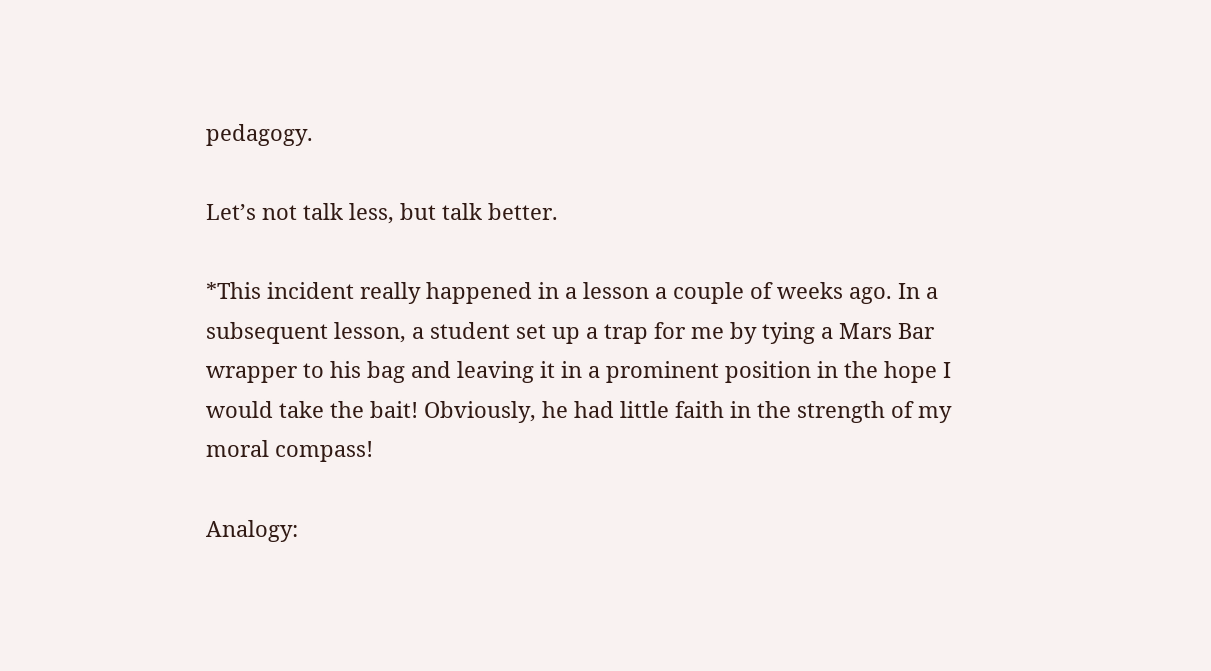pedagogy.

Let’s not talk less, but talk better.

*This incident really happened in a lesson a couple of weeks ago. In a subsequent lesson, a student set up a trap for me by tying a Mars Bar wrapper to his bag and leaving it in a prominent position in the hope I would take the bait! Obviously, he had little faith in the strength of my moral compass!

Analogy: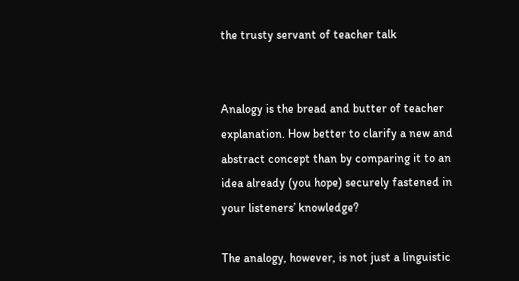the trusty servant of teacher talk


Analogy is the bread and butter of teacher explanation. How better to clarify a new and abstract concept than by comparing it to an idea already (you hope) securely fastened in your listeners’ knowledge?

The analogy, however, is not just a linguistic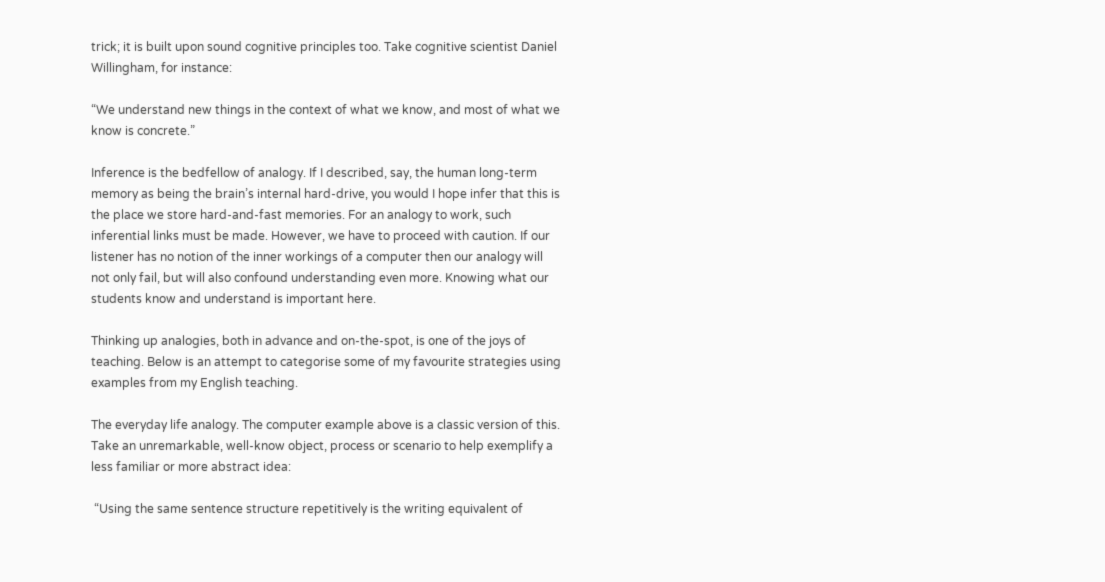trick; it is built upon sound cognitive principles too. Take cognitive scientist Daniel Willingham, for instance:

“We understand new things in the context of what we know, and most of what we know is concrete.”

Inference is the bedfellow of analogy. If I described, say, the human long-term memory as being the brain’s internal hard-drive, you would I hope infer that this is the place we store hard-and-fast memories. For an analogy to work, such inferential links must be made. However, we have to proceed with caution. If our listener has no notion of the inner workings of a computer then our analogy will not only fail, but will also confound understanding even more. Knowing what our students know and understand is important here.

Thinking up analogies, both in advance and on-the-spot, is one of the joys of teaching. Below is an attempt to categorise some of my favourite strategies using examples from my English teaching.

The everyday life analogy. The computer example above is a classic version of this. Take an unremarkable, well-know object, process or scenario to help exemplify a less familiar or more abstract idea:

 “Using the same sentence structure repetitively is the writing equivalent of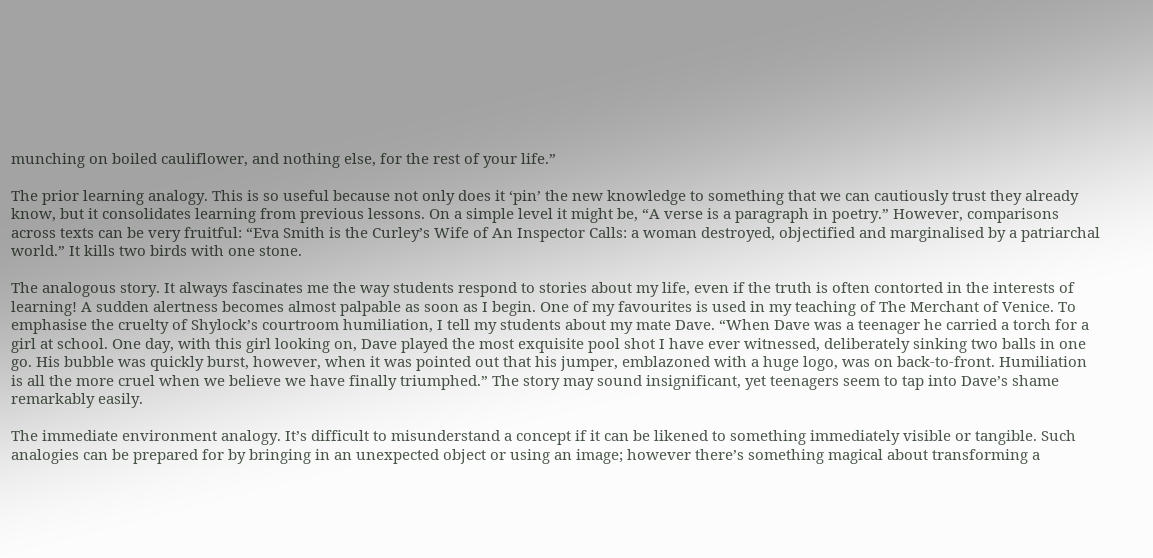munching on boiled cauliflower, and nothing else, for the rest of your life.”

The prior learning analogy. This is so useful because not only does it ‘pin’ the new knowledge to something that we can cautiously trust they already know, but it consolidates learning from previous lessons. On a simple level it might be, “A verse is a paragraph in poetry.” However, comparisons across texts can be very fruitful: “Eva Smith is the Curley’s Wife of An Inspector Calls: a woman destroyed, objectified and marginalised by a patriarchal world.” It kills two birds with one stone.

The analogous story. It always fascinates me the way students respond to stories about my life, even if the truth is often contorted in the interests of learning! A sudden alertness becomes almost palpable as soon as I begin. One of my favourites is used in my teaching of The Merchant of Venice. To emphasise the cruelty of Shylock’s courtroom humiliation, I tell my students about my mate Dave. “When Dave was a teenager he carried a torch for a girl at school. One day, with this girl looking on, Dave played the most exquisite pool shot I have ever witnessed, deliberately sinking two balls in one go. His bubble was quickly burst, however, when it was pointed out that his jumper, emblazoned with a huge logo, was on back-to-front. Humiliation is all the more cruel when we believe we have finally triumphed.” The story may sound insignificant, yet teenagers seem to tap into Dave’s shame remarkably easily.

The immediate environment analogy. It’s difficult to misunderstand a concept if it can be likened to something immediately visible or tangible. Such analogies can be prepared for by bringing in an unexpected object or using an image; however there’s something magical about transforming a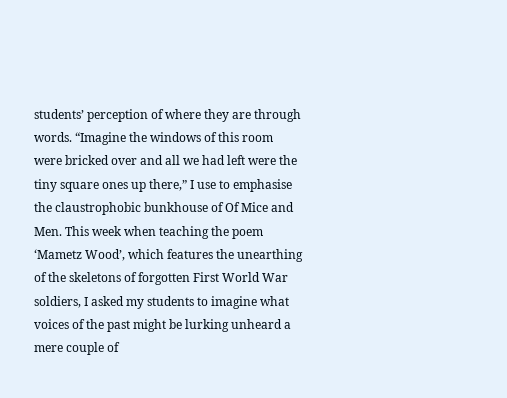students’ perception of where they are through words. “Imagine the windows of this room were bricked over and all we had left were the tiny square ones up there,” I use to emphasise the claustrophobic bunkhouse of Of Mice and Men. This week when teaching the poem ‘Mametz Wood’, which features the unearthing of the skeletons of forgotten First World War soldiers, I asked my students to imagine what voices of the past might be lurking unheard a mere couple of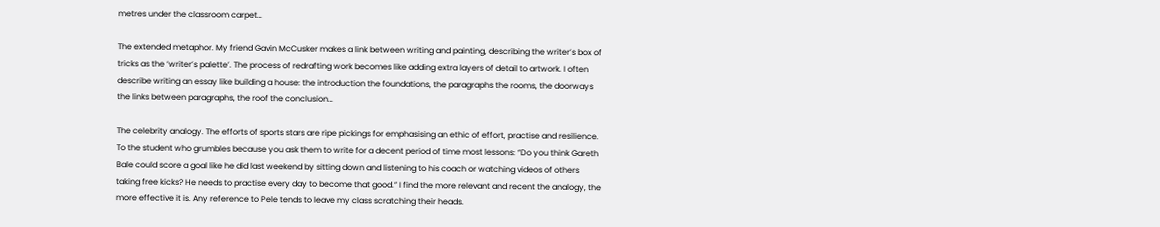metres under the classroom carpet…

The extended metaphor. My friend Gavin McCusker makes a link between writing and painting, describing the writer’s box of tricks as the ‘writer’s palette’. The process of redrafting work becomes like adding extra layers of detail to artwork. I often describe writing an essay like building a house: the introduction the foundations, the paragraphs the rooms, the doorways the links between paragraphs, the roof the conclusion…

The celebrity analogy. The efforts of sports stars are ripe pickings for emphasising an ethic of effort, practise and resilience. To the student who grumbles because you ask them to write for a decent period of time most lessons: “Do you think Gareth Bale could score a goal like he did last weekend by sitting down and listening to his coach or watching videos of others taking free kicks? He needs to practise every day to become that good.” I find the more relevant and recent the analogy, the more effective it is. Any reference to Pele tends to leave my class scratching their heads.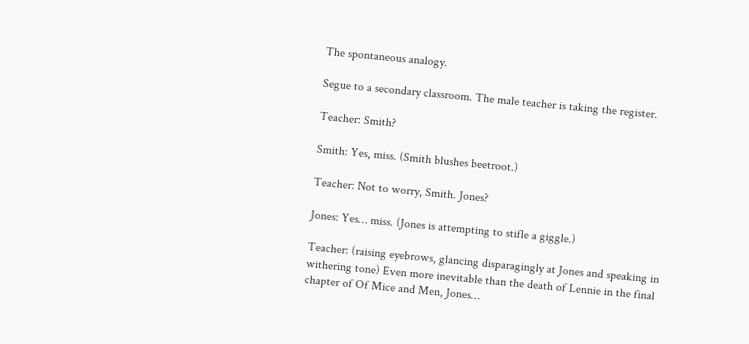The spontaneous analogy.

Segue to a secondary classroom. The male teacher is taking the register.

Teacher: Smith?

Smith: Yes, miss. (Smith blushes beetroot.)

Teacher: Not to worry, Smith. Jones?

Jones: Yes… miss. (Jones is attempting to stifle a giggle.)

Teacher: (raising eyebrows, glancing disparagingly at Jones and speaking in withering tone) Even more inevitable than the death of Lennie in the final chapter of Of Mice and Men, Jones…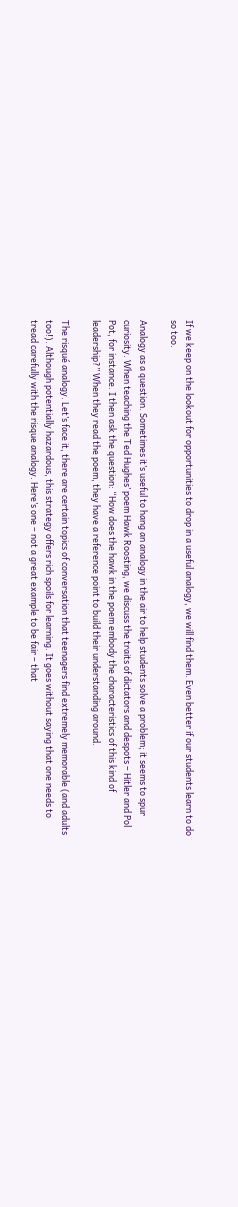If we keep on the lookout for opportunities to drop in a useful analogy, we will find them. Even better if our students learn to do so too.

Analogy as a question. Sometimes it’s useful to hang an analogy in the air to help students solve a problem; it seems to spur curiosity. When teaching the Ted Hughes’ poem Hawk Roosting, we discuss the traits of dictators and despots – Hitler and Pol Pot, for instance. I then ask the question: “How does the hawk in the poem embody the characteristics of this kind of leadership?” When they read the poem, they have a reference point to build their understanding around.

The risqué analogy. Let’s face it, there are certain topics of conversation that teenagers find extremely memorable (and adults too!). Although potentially hazardous, this strategy offers rich spoils for learning. It goes without saying that one needs to tread carefully with the risque analogy. Here’s one – not a great example to be fair – that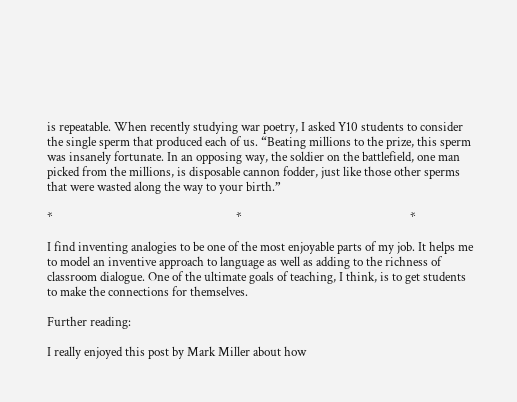is repeatable. When recently studying war poetry, I asked Y10 students to consider the single sperm that produced each of us. “Beating millions to the prize, this sperm was insanely fortunate. In an opposing way, the soldier on the battlefield, one man picked from the millions, is disposable cannon fodder, just like those other sperms that were wasted along the way to your birth.”

*                                                             *                                                        *

I find inventing analogies to be one of the most enjoyable parts of my job. It helps me to model an inventive approach to language as well as adding to the richness of classroom dialogue. One of the ultimate goals of teaching, I think, is to get students to make the connections for themselves.

Further reading:

I really enjoyed this post by Mark Miller about how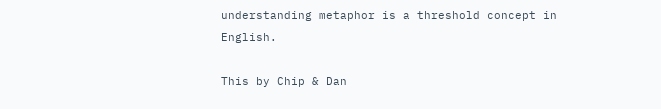understanding metaphor is a threshold concept in English.

This by Chip & Dan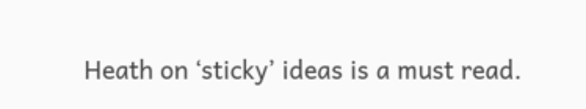Heath on ‘sticky’ ideas is a must read.